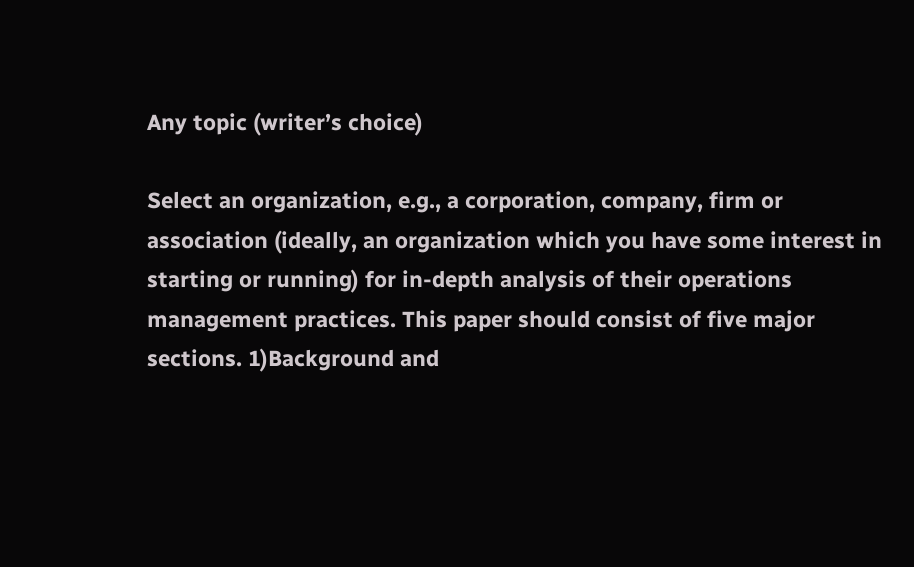Any topic (writer’s choice)

Select an organization, e.g., a corporation, company, firm or association (ideally, an organization which you have some interest in starting or running) for in-depth analysis of their operations management practices. This paper should consist of five major sections. 1)Background and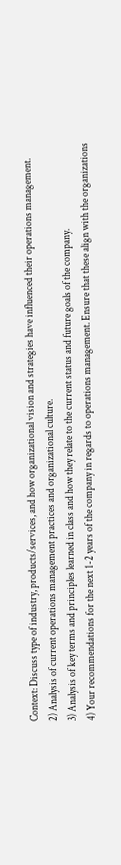Context: Discuss type of industry, products/services, and how organizational vision and strategies have influenced their operations management.
2) Analysis of current operations management practices and organizational culture.
3) Analysis of key terms and principles learned in class and how they relate to the current status and future goals of the company.
4) Your recommendations for the next 1-2 years of the company in regards to operations management. Ensure that these align with the organizations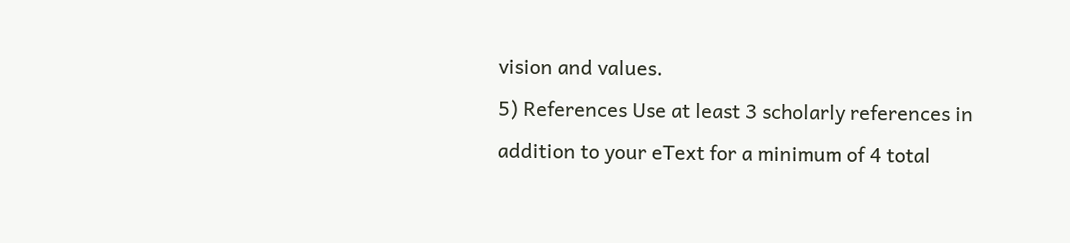vision and values.
5) References Use at least 3 scholarly references in addition to your eText for a minimum of 4 total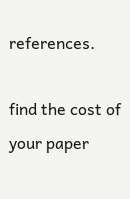references.

find the cost of your paper